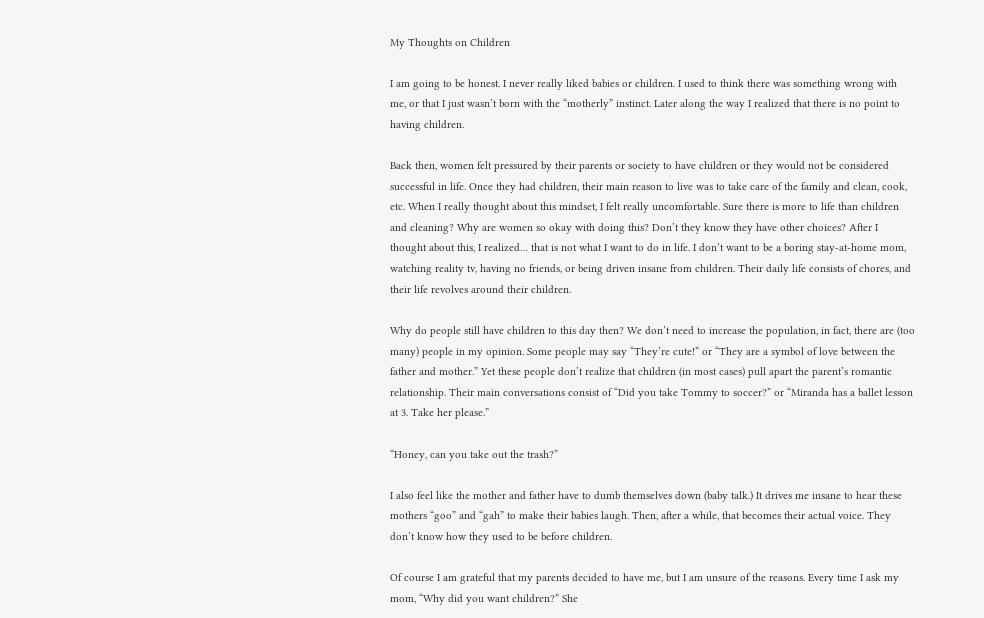My Thoughts on Children

I am going to be honest. I never really liked babies or children. I used to think there was something wrong with me, or that I just wasn’t born with the “motherly” instinct. Later along the way I realized that there is no point to having children.

Back then, women felt pressured by their parents or society to have children or they would not be considered successful in life. Once they had children, their main reason to live was to take care of the family and clean, cook, etc. When I really thought about this mindset, I felt really uncomfortable. Sure there is more to life than children and cleaning? Why are women so okay with doing this? Don’t they know they have other choices? After I thought about this, I realized… that is not what I want to do in life. I don’t want to be a boring stay-at-home mom, watching reality tv, having no friends, or being driven insane from children. Their daily life consists of chores, and their life revolves around their children.

Why do people still have children to this day then? We don’t need to increase the population, in fact, there are (too many) people in my opinion. Some people may say “They’re cute!” or “They are a symbol of love between the father and mother.” Yet these people don’t realize that children (in most cases) pull apart the parent’s romantic relationship. Their main conversations consist of “Did you take Tommy to soccer?” or “Miranda has a ballet lesson at 3. Take her please.”

“Honey, can you take out the trash?”

I also feel like the mother and father have to dumb themselves down (baby talk.) It drives me insane to hear these mothers “goo” and “gah” to make their babies laugh. Then, after a while, that becomes their actual voice. They don’t know how they used to be before children.

Of course I am grateful that my parents decided to have me, but I am unsure of the reasons. Every time I ask my mom, “Why did you want children?” She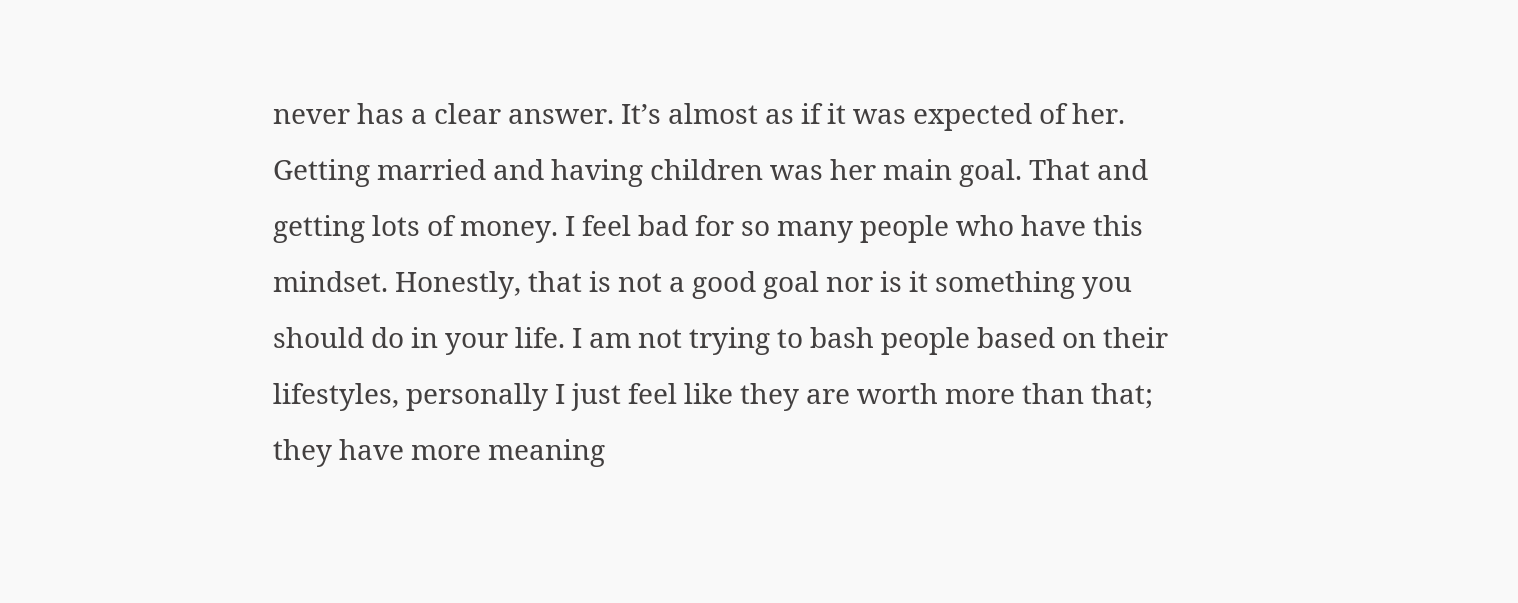never has a clear answer. It’s almost as if it was expected of her. Getting married and having children was her main goal. That and getting lots of money. I feel bad for so many people who have this mindset. Honestly, that is not a good goal nor is it something you should do in your life. I am not trying to bash people based on their lifestyles, personally I just feel like they are worth more than that; they have more meaning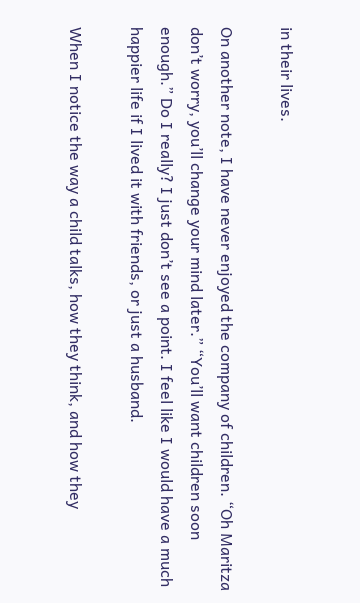in their lives.

On another note, I have never enjoyed the company of children. “Oh Maritza don’t worry, you’ll change your mind later.” “You’ll want children soon enough.” Do I really? I just don’t see a point. I feel like I would have a much happier life if I lived it with friends, or just a husband.

When I notice the way a child talks, how they think, and how they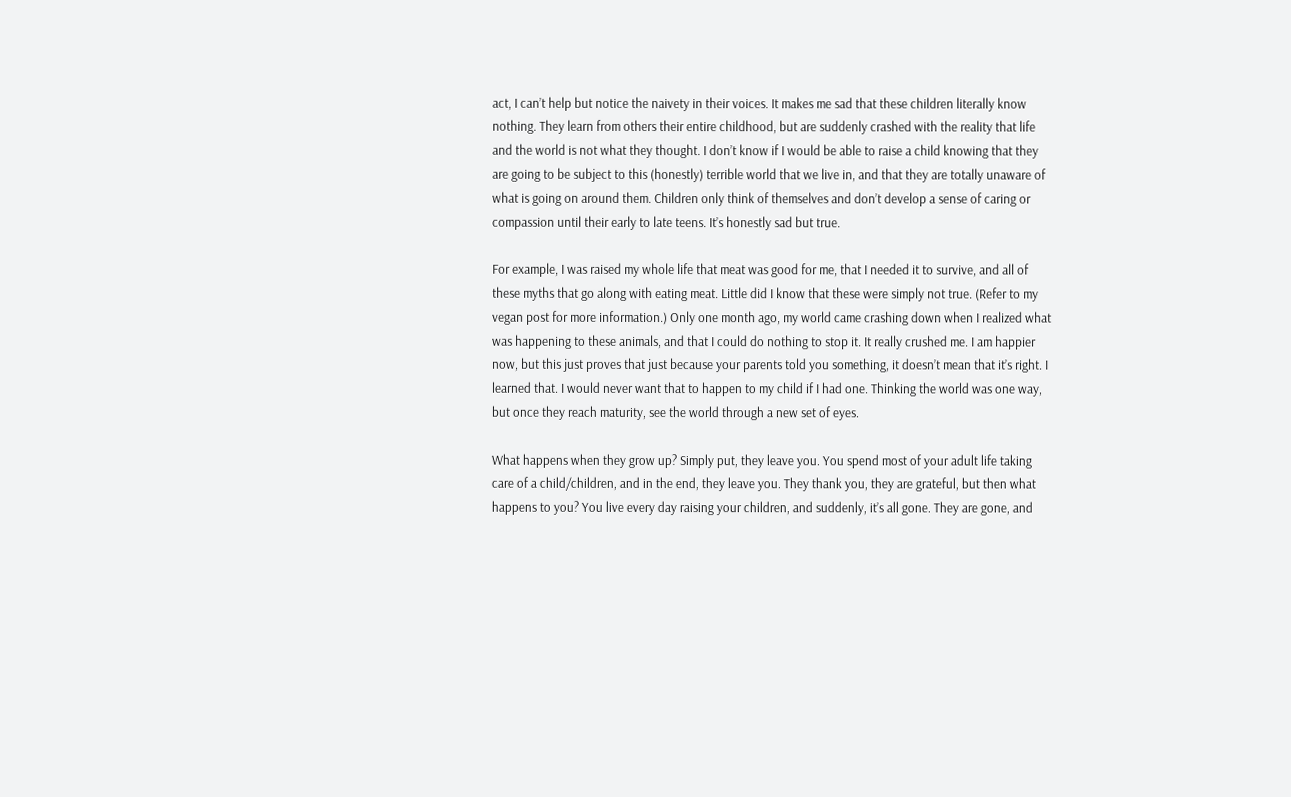act, I can’t help but notice the naivety in their voices. It makes me sad that these children literally know nothing. They learn from others their entire childhood, but are suddenly crashed with the reality that life and the world is not what they thought. I don’t know if I would be able to raise a child knowing that they are going to be subject to this (honestly) terrible world that we live in, and that they are totally unaware of what is going on around them. Children only think of themselves and don’t develop a sense of caring or compassion until their early to late teens. It’s honestly sad but true.

For example, I was raised my whole life that meat was good for me, that I needed it to survive, and all of these myths that go along with eating meat. Little did I know that these were simply not true. (Refer to my vegan post for more information.) Only one month ago, my world came crashing down when I realized what was happening to these animals, and that I could do nothing to stop it. It really crushed me. I am happier now, but this just proves that just because your parents told you something, it doesn’t mean that it’s right. I learned that. I would never want that to happen to my child if I had one. Thinking the world was one way, but once they reach maturity, see the world through a new set of eyes.

What happens when they grow up? Simply put, they leave you. You spend most of your adult life taking care of a child/children, and in the end, they leave you. They thank you, they are grateful, but then what happens to you? You live every day raising your children, and suddenly, it’s all gone. They are gone, and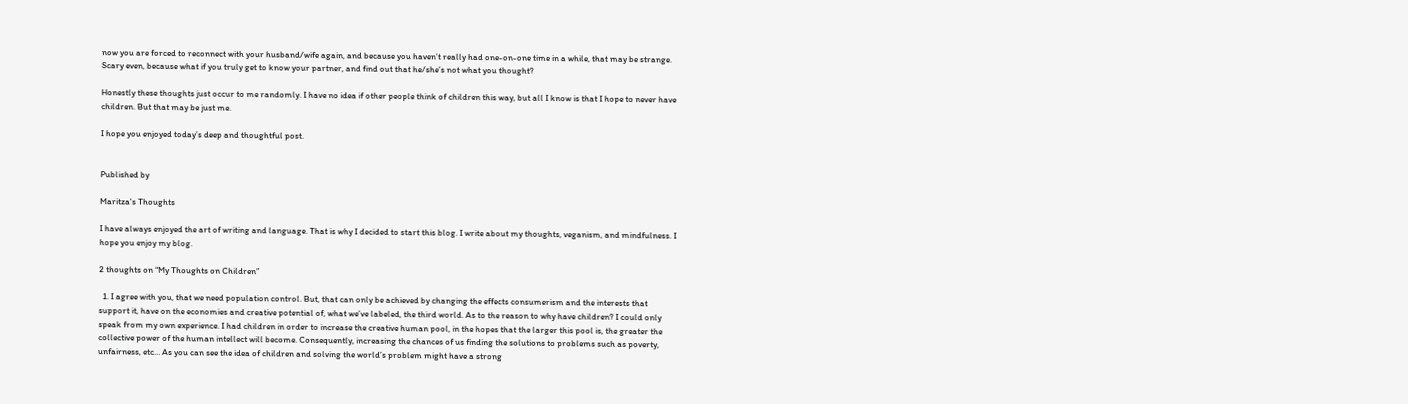now you are forced to reconnect with your husband/wife again, and because you haven’t really had one-on-one time in a while, that may be strange. Scary even, because what if you truly get to know your partner, and find out that he/she’s not what you thought?

Honestly these thoughts just occur to me randomly. I have no idea if other people think of children this way, but all I know is that I hope to never have children. But that may be just me.

I hope you enjoyed today’s deep and thoughtful post.


Published by

Maritza's Thoughts

I have always enjoyed the art of writing and language. That is why I decided to start this blog. I write about my thoughts, veganism, and mindfulness. I hope you enjoy my blog.

2 thoughts on “My Thoughts on Children”

  1. I agree with you, that we need population control. But, that can only be achieved by changing the effects consumerism and the interests that support it, have on the economies and creative potential of, what we’ve labeled, the third world. As to the reason to why have children? I could only speak from my own experience. I had children in order to increase the creative human pool, in the hopes that the larger this pool is, the greater the collective power of the human intellect will become. Consequently, increasing the chances of us finding the solutions to problems such as poverty, unfairness, etc… As you can see the idea of children and solving the world’s problem might have a strong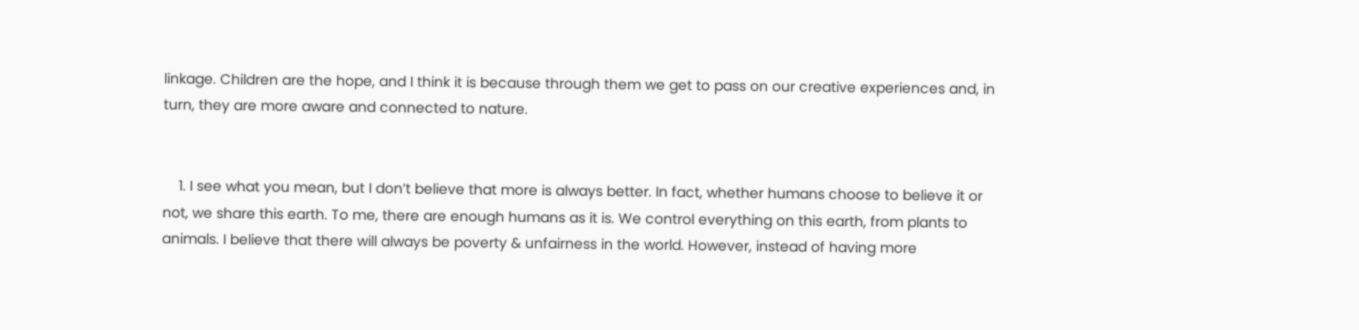linkage. Children are the hope, and I think it is because through them we get to pass on our creative experiences and, in turn, they are more aware and connected to nature.


    1. I see what you mean, but I don’t believe that more is always better. In fact, whether humans choose to believe it or not, we share this earth. To me, there are enough humans as it is. We control everything on this earth, from plants to animals. I believe that there will always be poverty & unfairness in the world. However, instead of having more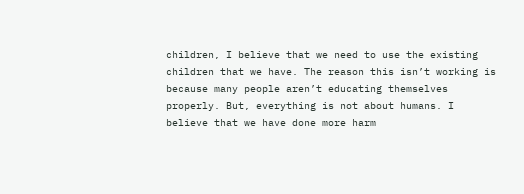children, I believe that we need to use the existing children that we have. The reason this isn’t working is because many people aren’t educating themselves properly. But, everything is not about humans. I believe that we have done more harm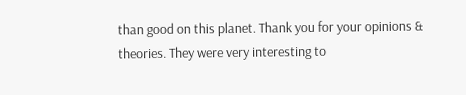than good on this planet. Thank you for your opinions & theories. They were very interesting to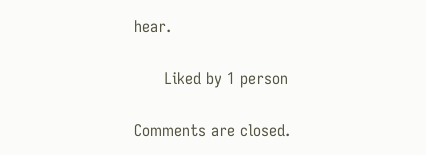hear.

      Liked by 1 person

Comments are closed.